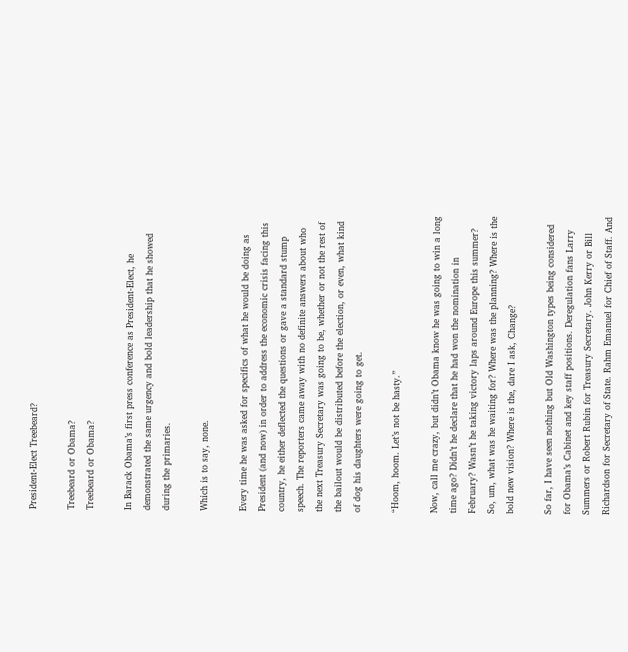President-Elect Treebeard?

Treebeard or Obama?
Treebeard or Obama?

In Barack Obama’s first press conference as President-Elect, he demonstrated the same urgency and bold leadership that he showed during the primaries.

Which is to say, none.

Every time he was asked for specifics of what he would be doing as President (and now) in order to address the economic crisis facing this country, he either deflected the questions or gave a standard stump speech. The reporters came away with no definite answers about who the next Treasury Secretary was going to be, whether or not the rest of the bailout would be distributed before the election, or even, what kind of dog his daughters were going to get.

“Hoom, hoom. Let’s not be hasty.”

Now, call me crazy, but didn’t Obama know he was going to win a long time ago? Didn’t he declare that he had won the nomination in February? Wasn’t he taking victory laps around Europe this summer? So, um, what was he waiting for? Where was the planning? Where is the bold new vision? Where is the, dare I ask, Change?

So far, I have seen nothing but Old Washington types being considered for Obama’s Cabinet and key staff positions. Deregulation fans Larry Summers or Robert Rubin for Treasury Secretary. John Kerry or Bill Richardson for Secretary of State. Rahm Emanuel for Chief of Staff. And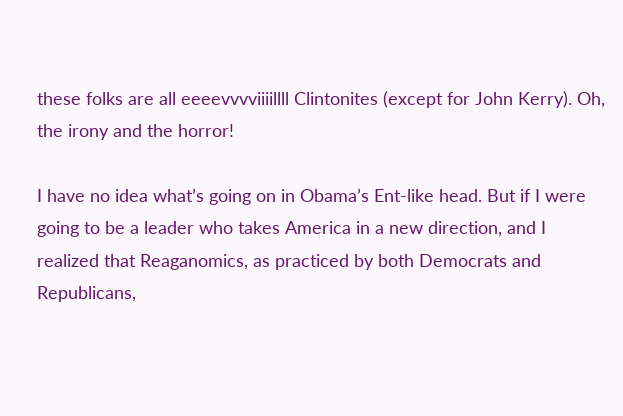these folks are all eeeevvvviiiillll Clintonites (except for John Kerry). Oh, the irony and the horror!

I have no idea what’s going on in Obama’s Ent-like head. But if I were going to be a leader who takes America in a new direction, and I realized that Reaganomics, as practiced by both Democrats and Republicans,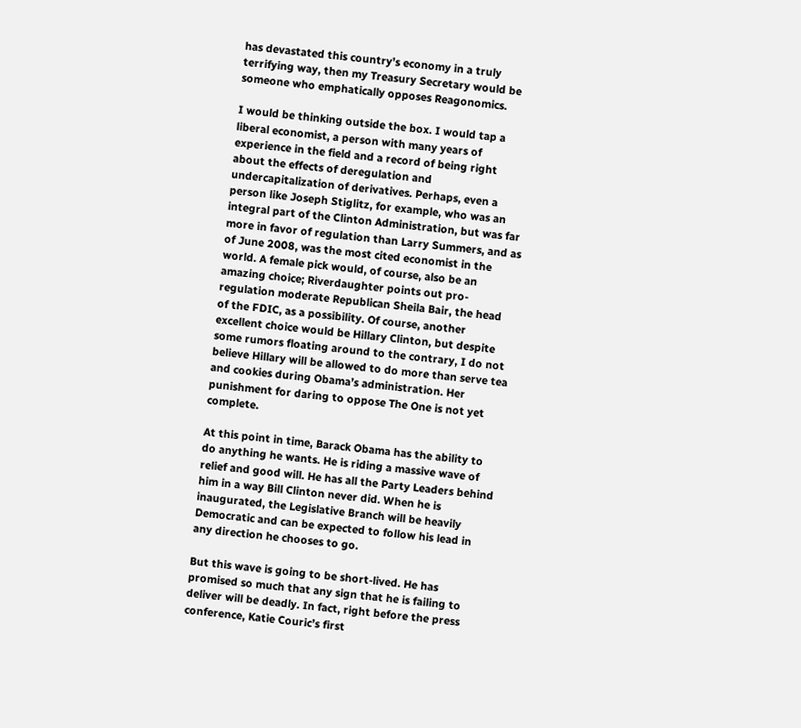has devastated this country’s economy in a truly terrifying way, then my Treasury Secretary would be someone who emphatically opposes Reagonomics.

I would be thinking outside the box. I would tap a liberal economist, a person with many years of experience in the field and a record of being right about the effects of deregulation and undercapitalization of derivatives. Perhaps, even a person like Joseph Stiglitz, for example, who was an integral part of the Clinton Administration, but was far more in favor of regulation than Larry Summers, and as of June 2008, was the most cited economist in the world. A female pick would, of course, also be an amazing choice; Riverdaughter points out pro-regulation moderate Republican Sheila Bair, the head of the FDIC, as a possibility. Of course, another excellent choice would be Hillary Clinton, but despite some rumors floating around to the contrary, I do not believe Hillary will be allowed to do more than serve tea and cookies during Obama’s administration. Her punishment for daring to oppose The One is not yet complete.

At this point in time, Barack Obama has the ability to do anything he wants. He is riding a massive wave of relief and good will. He has all the Party Leaders behind him in a way Bill Clinton never did. When he is inaugurated, the Legislative Branch will be heavily Democratic and can be expected to follow his lead in any direction he chooses to go.

But this wave is going to be short-lived. He has promised so much that any sign that he is failing to deliver will be deadly. In fact, right before the press conference, Katie Couric’s first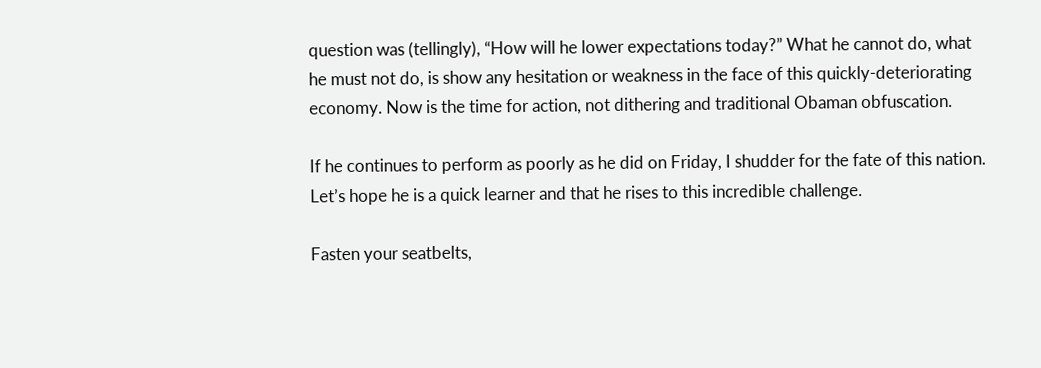question was (tellingly), “How will he lower expectations today?” What he cannot do, what he must not do, is show any hesitation or weakness in the face of this quickly-deteriorating economy. Now is the time for action, not dithering and traditional Obaman obfuscation.

If he continues to perform as poorly as he did on Friday, I shudder for the fate of this nation. Let’s hope he is a quick learner and that he rises to this incredible challenge.

Fasten your seatbelts,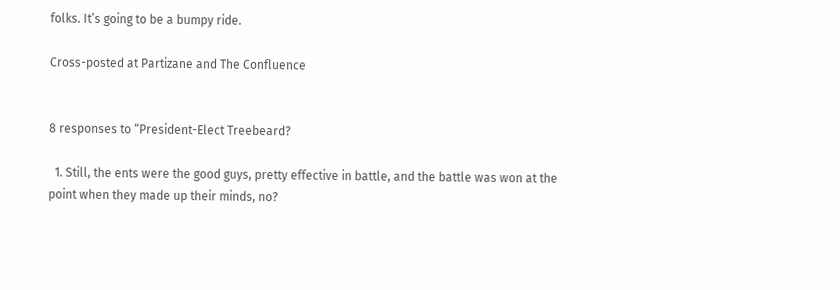folks. It’s going to be a bumpy ride.

Cross-posted at Partizane and The Confluence


8 responses to “President-Elect Treebeard?

  1. Still, the ents were the good guys, pretty effective in battle, and the battle was won at the point when they made up their minds, no?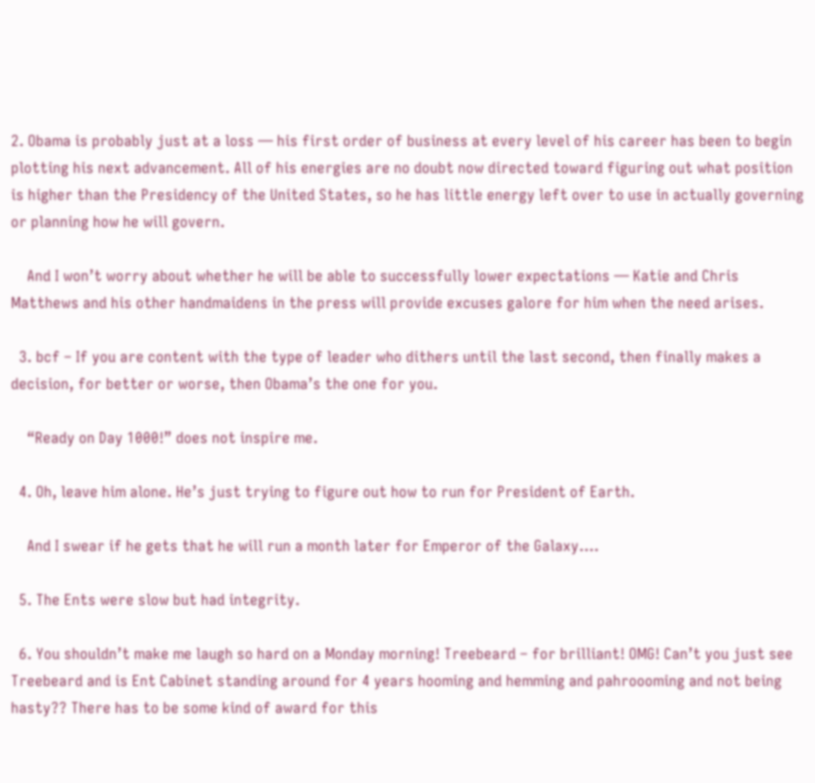2. Obama is probably just at a loss — his first order of business at every level of his career has been to begin plotting his next advancement. All of his energies are no doubt now directed toward figuring out what position is higher than the Presidency of the United States, so he has little energy left over to use in actually governing or planning how he will govern.

    And I won’t worry about whether he will be able to successfully lower expectations — Katie and Chris Matthews and his other handmaidens in the press will provide excuses galore for him when the need arises.

  3. bcf – If you are content with the type of leader who dithers until the last second, then finally makes a decision, for better or worse, then Obama’s the one for you.

    “Ready on Day 1000!” does not inspire me.

  4. Oh, leave him alone. He’s just trying to figure out how to run for President of Earth.

    And I swear if he gets that he will run a month later for Emperor of the Galaxy….

  5. The Ents were slow but had integrity.

  6. You shouldn’t make me laugh so hard on a Monday morning! Treebeard – for brilliant! OMG! Can’t you just see Treebeard and is Ent Cabinet standing around for 4 years hooming and hemming and pahroooming and not being hasty?? There has to be some kind of award for this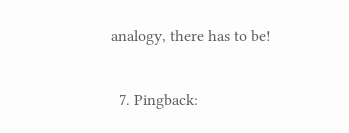analogy, there has to be!

  7. Pingback: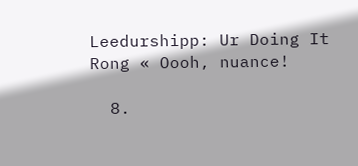Leedurshipp: Ur Doing It Rong « Oooh, nuance!

  8.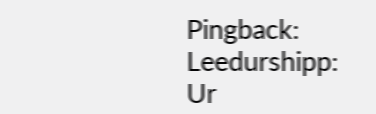Pingback: Leedurshipp: Ur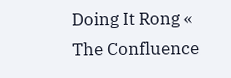Doing It Rong « The Confluence